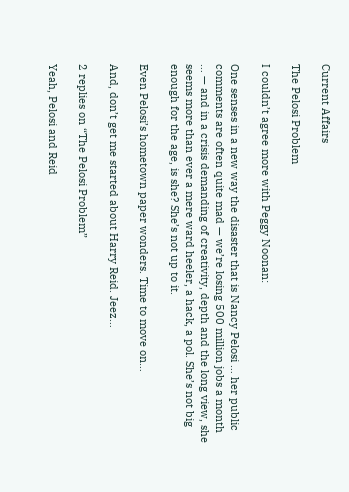Current Affairs

The Pelosi Problem

I couldn’t agree more with Peggy Noonan:

One senses in a new way the disaster that is Nancy Pelosi … her public comments are often quite mad — we’re losing 500 million jobs a month … — and in a crisis demanding of creativity, depth and the long view, she seems more than ever a mere ward heeler, a hack, a pol. She’s not big enough for the age, is she? She’s not up to it.

Even Pelosi’s hometown paper wonders. Time to move on…

And, don’t get me started about Harry Reid. Jeez…

2 replies on “The Pelosi Problem”

Yeah, Pelosi and Reid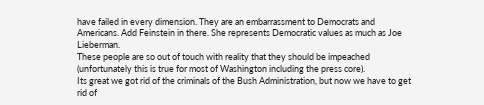have failed in every dimension. They are an embarrassment to Democrats and Americans. Add Feinstein in there. She represents Democratic values as much as Joe Lieberman.
These people are so out of touch with reality that they should be impeached (unfortunately this is true for most of Washington including the press core).
Its great we got rid of the criminals of the Bush Administration, but now we have to get rid of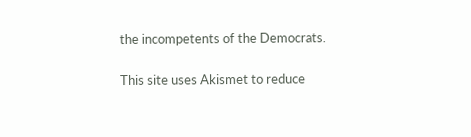the incompetents of the Democrats.

This site uses Akismet to reduce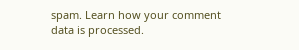spam. Learn how your comment data is processed.